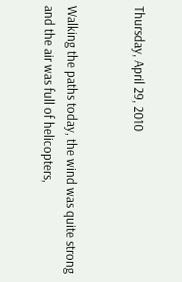Thursday, April 29, 2010


Walking the paths today, the wind was quite strong and the air was full of helicopters,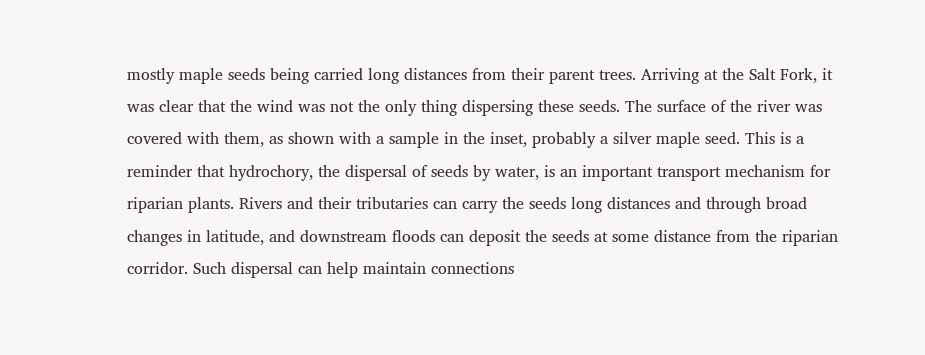mostly maple seeds being carried long distances from their parent trees. Arriving at the Salt Fork, it was clear that the wind was not the only thing dispersing these seeds. The surface of the river was covered with them, as shown with a sample in the inset, probably a silver maple seed. This is a reminder that hydrochory, the dispersal of seeds by water, is an important transport mechanism for riparian plants. Rivers and their tributaries can carry the seeds long distances and through broad changes in latitude, and downstream floods can deposit the seeds at some distance from the riparian corridor. Such dispersal can help maintain connections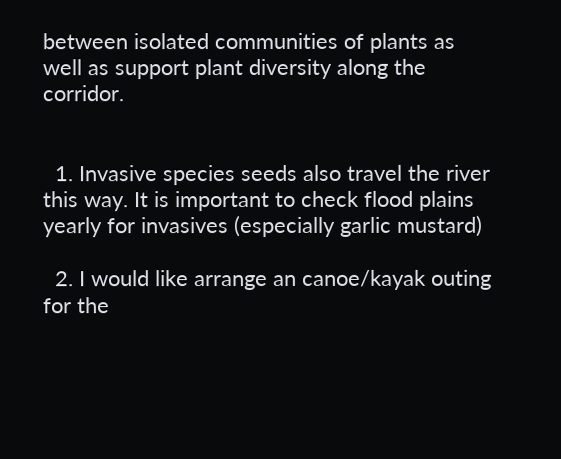between isolated communities of plants as well as support plant diversity along the corridor.


  1. Invasive species seeds also travel the river this way. It is important to check flood plains yearly for invasives (especially garlic mustard)

  2. I would like arrange an canoe/kayak outing for the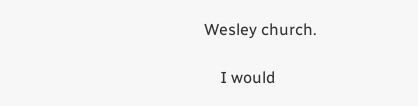Wesley church.

    I would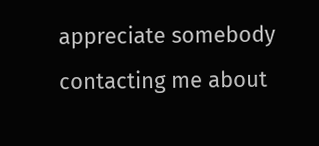appreciate somebody contacting me about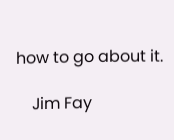how to go about it.

    Jim Fay